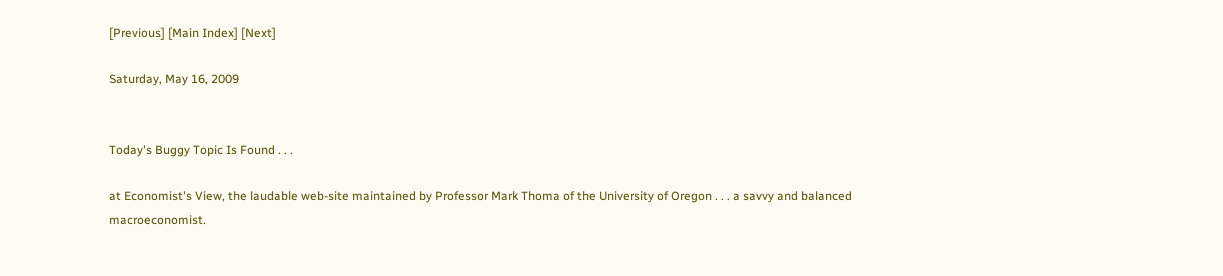[Previous] [Main Index] [Next]

Saturday, May 16, 2009


Today's Buggy Topic Is Found . . .

at Economist's View, the laudable web-site maintained by Professor Mark Thoma of the University of Oregon . . . a savvy and balanced macroeconomist.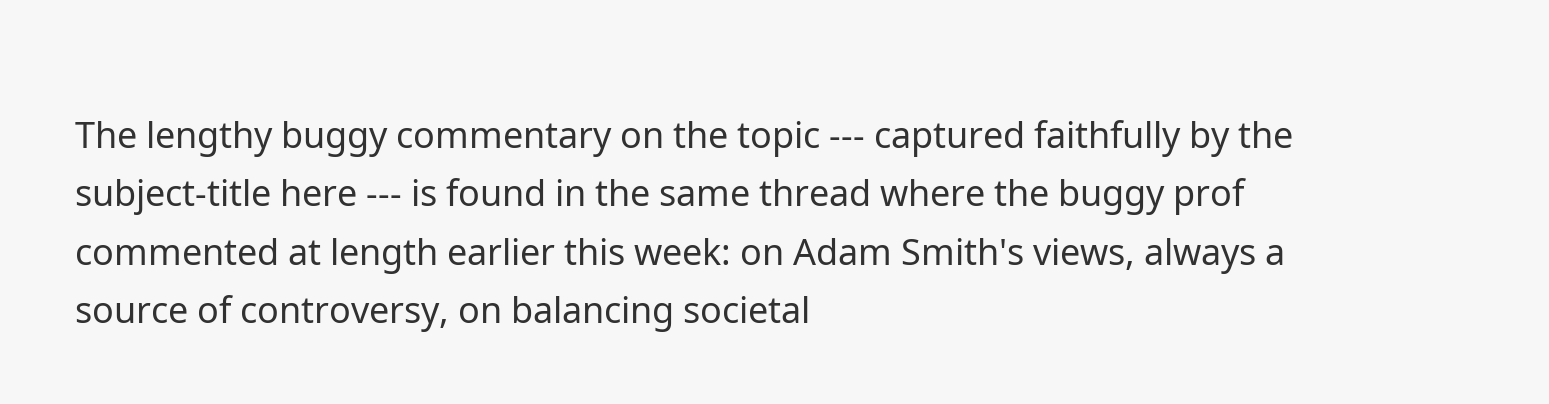The lengthy buggy commentary on the topic --- captured faithfully by the subject-title here --- is found in the same thread where the buggy prof commented at length earlier this week: on Adam Smith's views, always a source of controversy, on balancing societal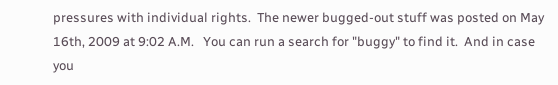pressures with individual rights.  The newer bugged-out stuff was posted on May 16th, 2009 at 9:02 A.M.   You can run a search for "buggy" to find it.  And in case you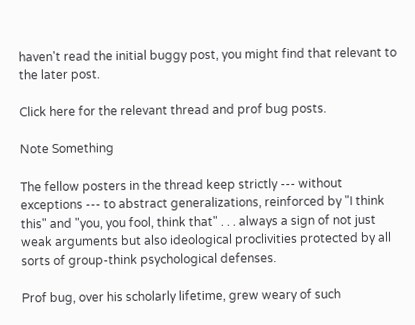haven't read the initial buggy post, you might find that relevant to the later post.

Click here for the relevant thread and prof bug posts.

Note Something

The fellow posters in the thread keep strictly --- without exceptions --- to abstract generalizations, reinforced by "I think this" and "you, you fool, think that" . . . always a sign of not just weak arguments but also ideological proclivities protected by all sorts of group-think psychological defenses.

Prof bug, over his scholarly lifetime, grew weary of such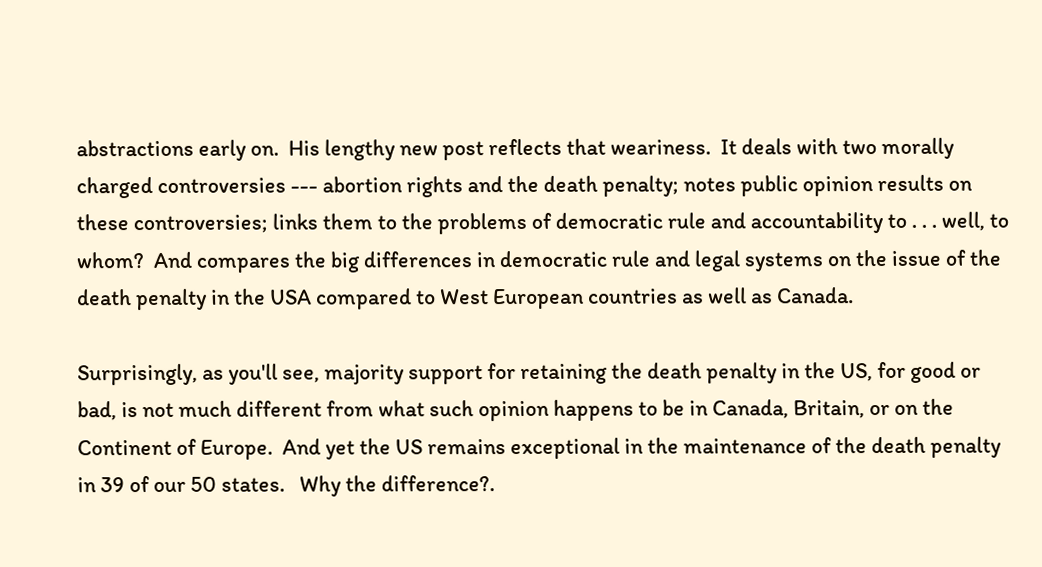abstractions early on.  His lengthy new post reflects that weariness.  It deals with two morally charged controversies --- abortion rights and the death penalty; notes public opinion results on these controversies; links them to the problems of democratic rule and accountability to . . . well, to whom?  And compares the big differences in democratic rule and legal systems on the issue of the death penalty in the USA compared to West European countries as well as Canada.

Surprisingly, as you'll see, majority support for retaining the death penalty in the US, for good or bad, is not much different from what such opinion happens to be in Canada, Britain, or on the Continent of Europe.  And yet the US remains exceptional in the maintenance of the death penalty in 39 of our 50 states.   Why the difference?.